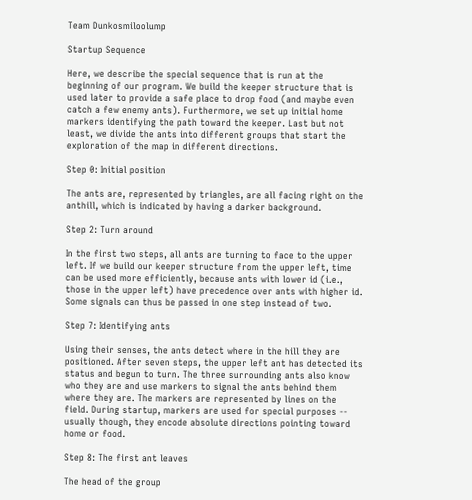Team Dunkosmiloolump

Startup Sequence

Here, we describe the special sequence that is run at the beginning of our program. We build the keeper structure that is used later to provide a safe place to drop food (and maybe even catch a few enemy ants). Furthermore, we set up initial home markers identifying the path toward the keeper. Last but not least, we divide the ants into different groups that start the exploration of the map in different directions.

Step 0: Initial position

The ants are, represented by triangles, are all facing right on the anthill, which is indicated by having a darker background.

Step 2: Turn around

In the first two steps, all ants are turning to face to the upper left. If we build our keeper structure from the upper left, time can be used more efficiently, because ants with lower id (i.e., those in the upper left) have precedence over ants with higher id. Some signals can thus be passed in one step instead of two.

Step 7: Identifying ants

Using their senses, the ants detect where in the hill they are positioned. After seven steps, the upper left ant has detected its status and begun to turn. The three surrounding ants also know who they are and use markers to signal the ants behind them where they are. The markers are represented by lines on the field. During startup, markers are used for special purposes -- usually though, they encode absolute directions pointing toward home or food.

Step 8: The first ant leaves

The head of the group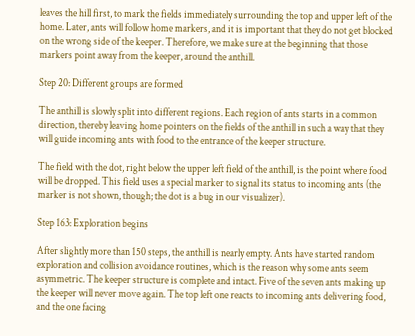leaves the hill first, to mark the fields immediately surrounding the top and upper left of the home. Later, ants will follow home markers, and it is important that they do not get blocked on the wrong side of the keeper. Therefore, we make sure at the beginning that those markers point away from the keeper, around the anthill.

Step 20: Different groups are formed

The anthill is slowly split into different regions. Each region of ants starts in a common direction, thereby leaving home pointers on the fields of the anthill in such a way that they will guide incoming ants with food to the entrance of the keeper structure.

The field with the dot, right below the upper left field of the anthill, is the point where food will be dropped. This field uses a special marker to signal its status to incoming ants (the marker is not shown, though; the dot is a bug in our visualizer).

Step 163: Exploration begins

After slightly more than 150 steps, the anthill is nearly empty. Ants have started random exploration and collision avoidance routines, which is the reason why some ants seem asymmetric. The keeper structure is complete and intact. Five of the seven ants making up the keeper will never move again. The top left one reacts to incoming ants delivering food, and the one facing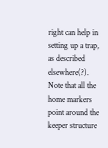right can help in setting up a trap, as described elsewhere(?). Note that all the home markers point around the keeper structure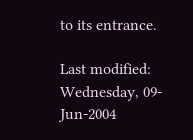to its entrance.

Last modified: Wednesday, 09-Jun-2004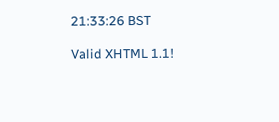21:33:26 BST

Valid XHTML 1.1!